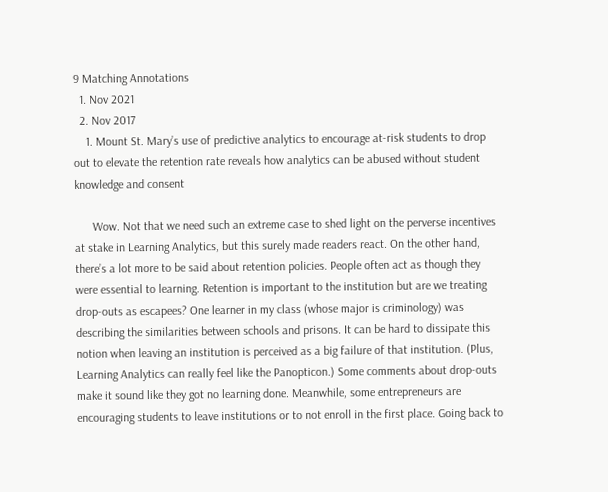9 Matching Annotations
  1. Nov 2021
  2. Nov 2017
    1. Mount St. Mary’s use of predictive analytics to encourage at-risk students to drop out to elevate the retention rate reveals how analytics can be abused without student knowledge and consent

      Wow. Not that we need such an extreme case to shed light on the perverse incentives at stake in Learning Analytics, but this surely made readers react. On the other hand, there’s a lot more to be said about retention policies. People often act as though they were essential to learning. Retention is important to the institution but are we treating drop-outs as escapees? One learner in my class (whose major is criminology) was describing the similarities between schools and prisons. It can be hard to dissipate this notion when leaving an institution is perceived as a big failure of that institution. (Plus, Learning Analytics can really feel like the Panopticon.) Some comments about drop-outs make it sound like they got no learning done. Meanwhile, some entrepreneurs are encouraging students to leave institutions or to not enroll in the first place. Going back to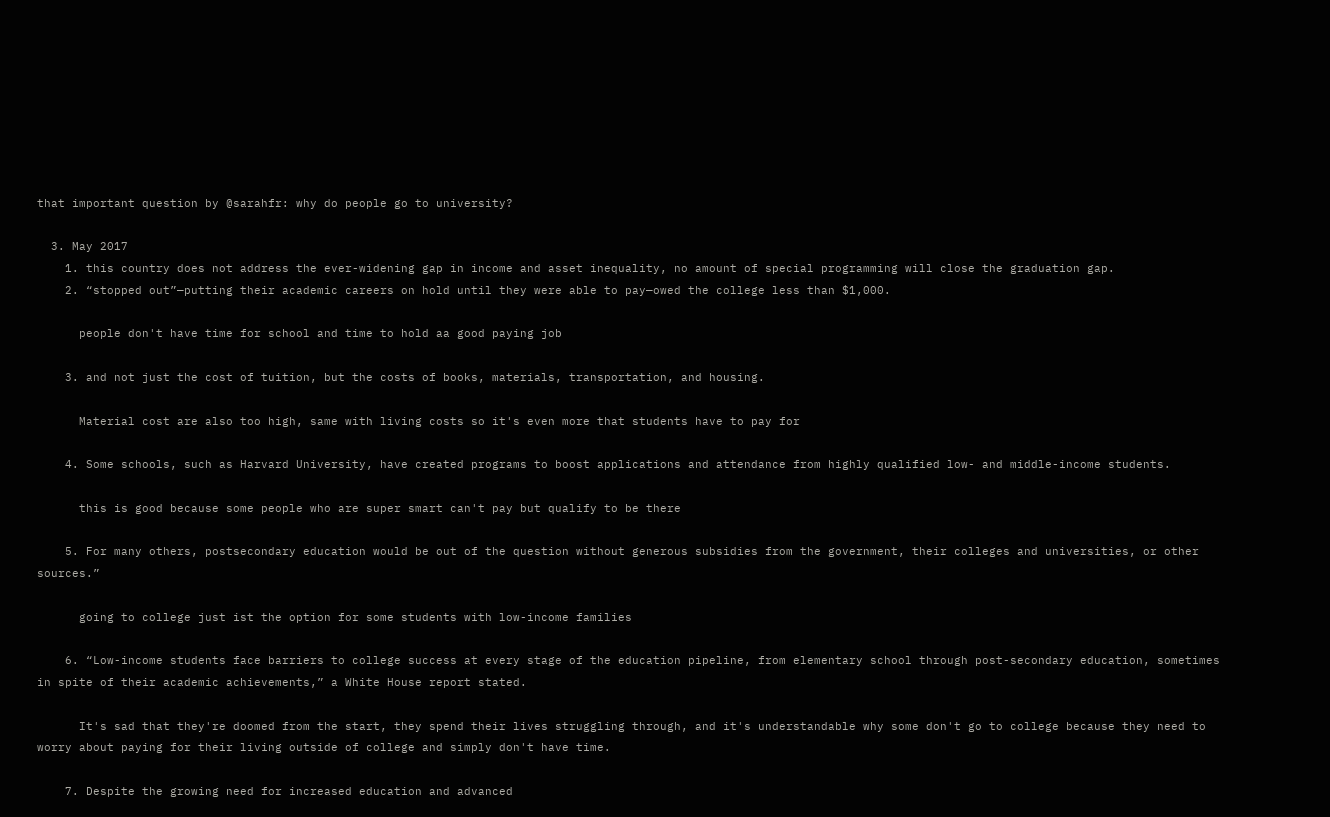that important question by @sarahfr: why do people go to university?

  3. May 2017
    1. this country does not address the ever-widening gap in income and asset inequality, no amount of special programming will close the graduation gap.
    2. “stopped out”—putting their academic careers on hold until they were able to pay—owed the college less than $1,000.

      people don't have time for school and time to hold aa good paying job

    3. and not just the cost of tuition, but the costs of books, materials, transportation, and housing.

      Material cost are also too high, same with living costs so it's even more that students have to pay for

    4. Some schools, such as Harvard University, have created programs to boost applications and attendance from highly qualified low- and middle-income students.

      this is good because some people who are super smart can't pay but qualify to be there

    5. For many others, postsecondary education would be out of the question without generous subsidies from the government, their colleges and universities, or other sources.”

      going to college just ist the option for some students with low-income families

    6. “Low-income students face barriers to college success at every stage of the education pipeline, from elementary school through post-secondary education, sometimes in spite of their academic achievements,” a White House report stated.

      It's sad that they're doomed from the start, they spend their lives struggling through, and it's understandable why some don't go to college because they need to worry about paying for their living outside of college and simply don't have time.

    7. Despite the growing need for increased education and advanced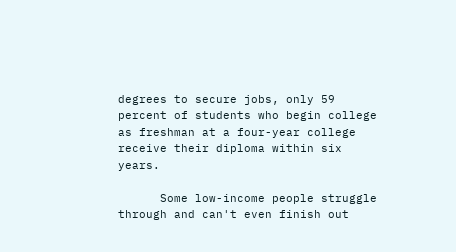degrees to secure jobs, only 59 percent of students who begin college as freshman at a four-year college receive their diploma within six years.

      Some low-income people struggle through and can't even finish out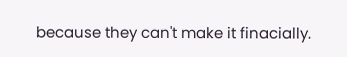because they can't make it finacially.